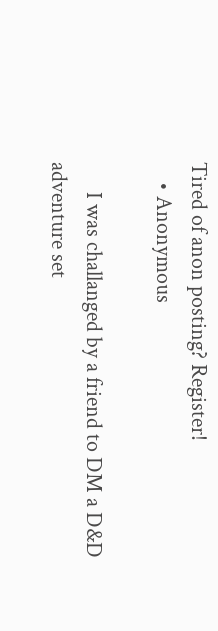Tired of anon posting? Register!
    • Anonymous

      I was challanged by a friend to DM a D&D adventure set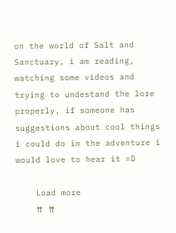on the world of Salt and Sanctuary, i am reading, watching some videos and trying to undestand the lore properly, if someone has suggestions about cool things i could do in the adventure i would love to hear it =D

    Load more
    ⇈ ⇈